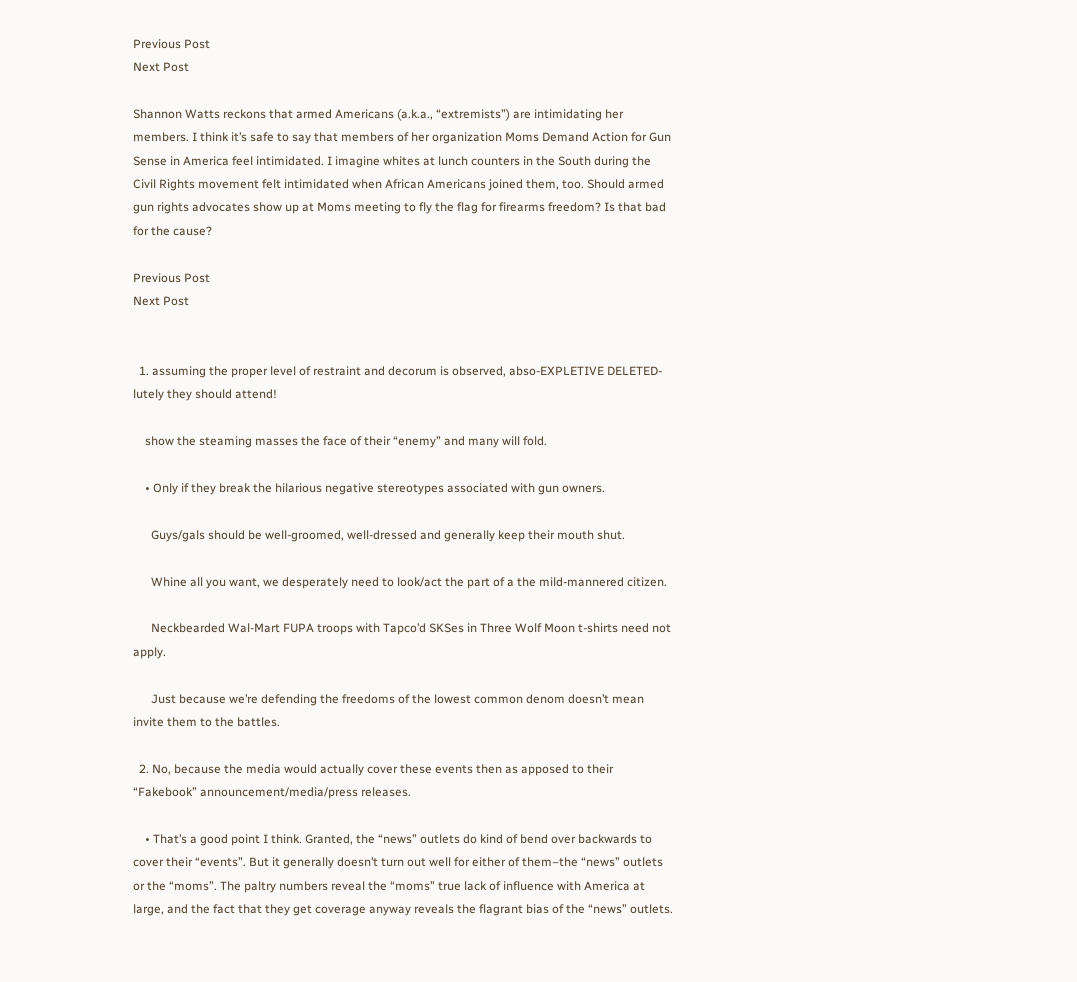Previous Post
Next Post

Shannon Watts reckons that armed Americans (a.k.a., “extremists”) are intimidating her members. I think it’s safe to say that members of her organization Moms Demand Action for Gun Sense in America feel intimidated. I imagine whites at lunch counters in the South during the Civil Rights movement felt intimidated when African Americans joined them, too. Should armed gun rights advocates show up at Moms meeting to fly the flag for firearms freedom? Is that bad for the cause?

Previous Post
Next Post


  1. assuming the proper level of restraint and decorum is observed, abso-EXPLETIVE DELETED-lutely they should attend!

    show the steaming masses the face of their “enemy” and many will fold.

    • Only if they break the hilarious negative stereotypes associated with gun owners.

      Guys/gals should be well-groomed, well-dressed and generally keep their mouth shut.

      Whine all you want, we desperately need to look/act the part of a the mild-mannered citizen.

      Neckbearded Wal-Mart FUPA troops with Tapco’d SKSes in Three Wolf Moon t-shirts need not apply.

      Just because we’re defending the freedoms of the lowest common denom doesn’t mean invite them to the battles.

  2. No, because the media would actually cover these events then as apposed to their “Fakebook” announcement/media/press releases.

    • That’s a good point I think. Granted, the “news” outlets do kind of bend over backwards to cover their “events”. But it generally doesn’t turn out well for either of them–the “news” outlets or the “moms”. The paltry numbers reveal the “moms” true lack of influence with America at large, and the fact that they get coverage anyway reveals the flagrant bias of the “news” outlets.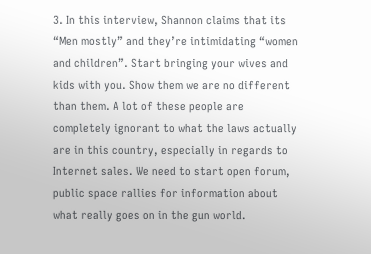3. In this interview, Shannon claims that its “Men mostly” and they’re intimidating “women and children”. Start bringing your wives and kids with you. Show them we are no different than them. A lot of these people are completely ignorant to what the laws actually are in this country, especially in regards to Internet sales. We need to start open forum, public space rallies for information about what really goes on in the gun world.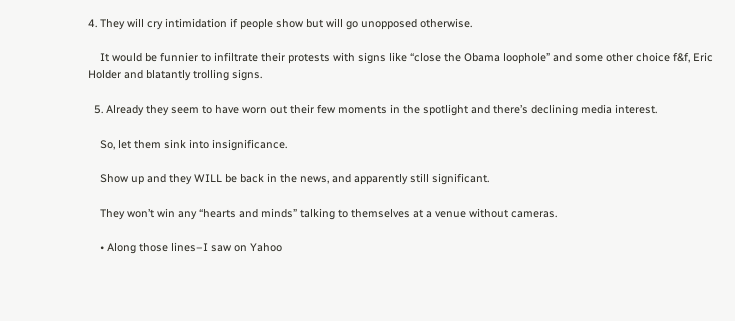4. They will cry intimidation if people show but will go unopposed otherwise.

    It would be funnier to infiltrate their protests with signs like “close the Obama loophole” and some other choice f&f, Eric Holder and blatantly trolling signs.

  5. Already they seem to have worn out their few moments in the spotlight and there’s declining media interest.

    So, let them sink into insignificance.

    Show up and they WILL be back in the news, and apparently still significant.

    They won’t win any “hearts and minds” talking to themselves at a venue without cameras.

    • Along those lines–I saw on Yahoo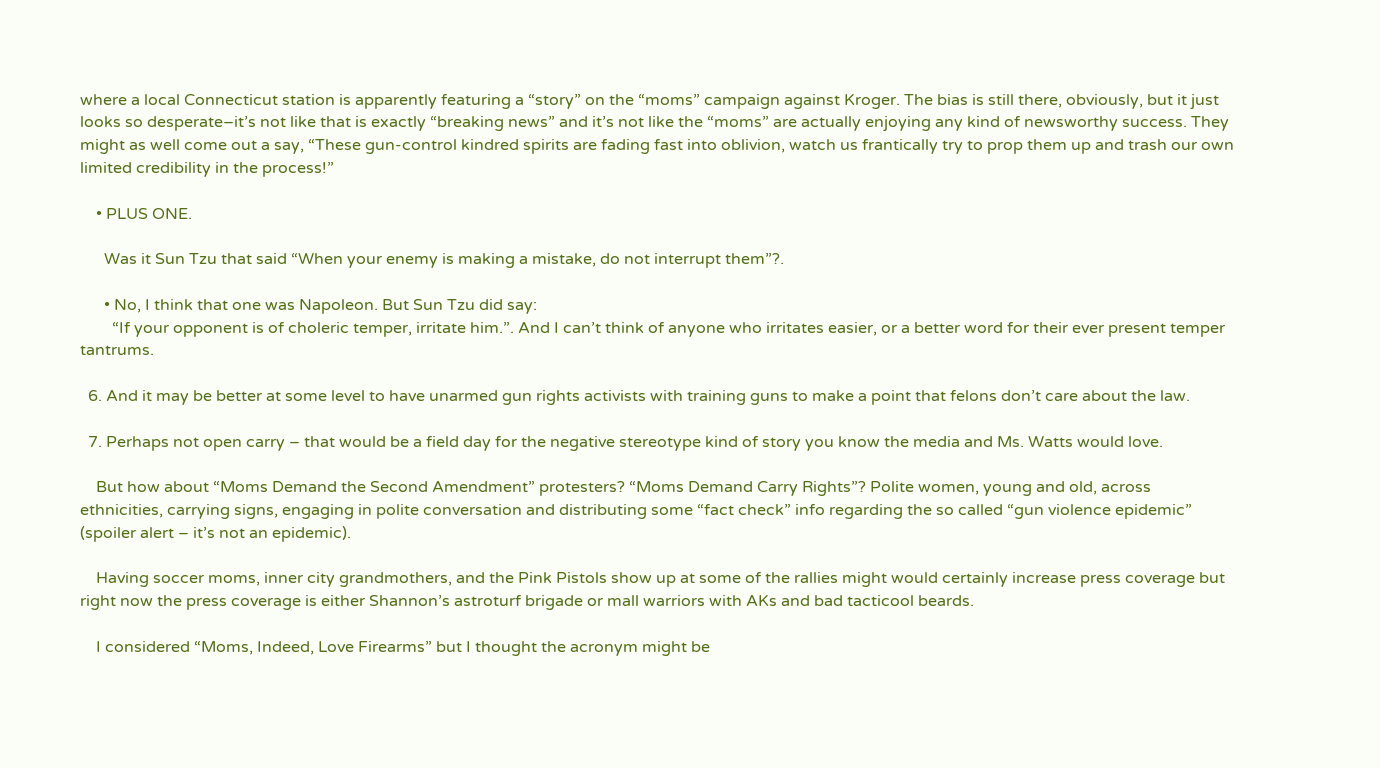where a local Connecticut station is apparently featuring a “story” on the “moms” campaign against Kroger. The bias is still there, obviously, but it just looks so desperate–it’s not like that is exactly “breaking news” and it’s not like the “moms” are actually enjoying any kind of newsworthy success. They might as well come out a say, “These gun-control kindred spirits are fading fast into oblivion, watch us frantically try to prop them up and trash our own limited credibility in the process!”

    • PLUS ONE.

      Was it Sun Tzu that said “When your enemy is making a mistake, do not interrupt them”?.

      • No, I think that one was Napoleon. But Sun Tzu did say:
        “If your opponent is of choleric temper, irritate him.”. And I can’t think of anyone who irritates easier, or a better word for their ever present temper tantrums.

  6. And it may be better at some level to have unarmed gun rights activists with training guns to make a point that felons don’t care about the law.

  7. Perhaps not open carry – that would be a field day for the negative stereotype kind of story you know the media and Ms. Watts would love.

    But how about “Moms Demand the Second Amendment” protesters? “Moms Demand Carry Rights”? Polite women, young and old, across ethnicities, carrying signs, engaging in polite conversation and distributing some “fact check” info regarding the so called “gun violence epidemic” (spoiler alert – it’s not an epidemic).

    Having soccer moms, inner city grandmothers, and the Pink Pistols show up at some of the rallies might would certainly increase press coverage but right now the press coverage is either Shannon’s astroturf brigade or mall warriors with AKs and bad tacticool beards.

    I considered “Moms, Indeed, Love Firearms” but I thought the acronym might be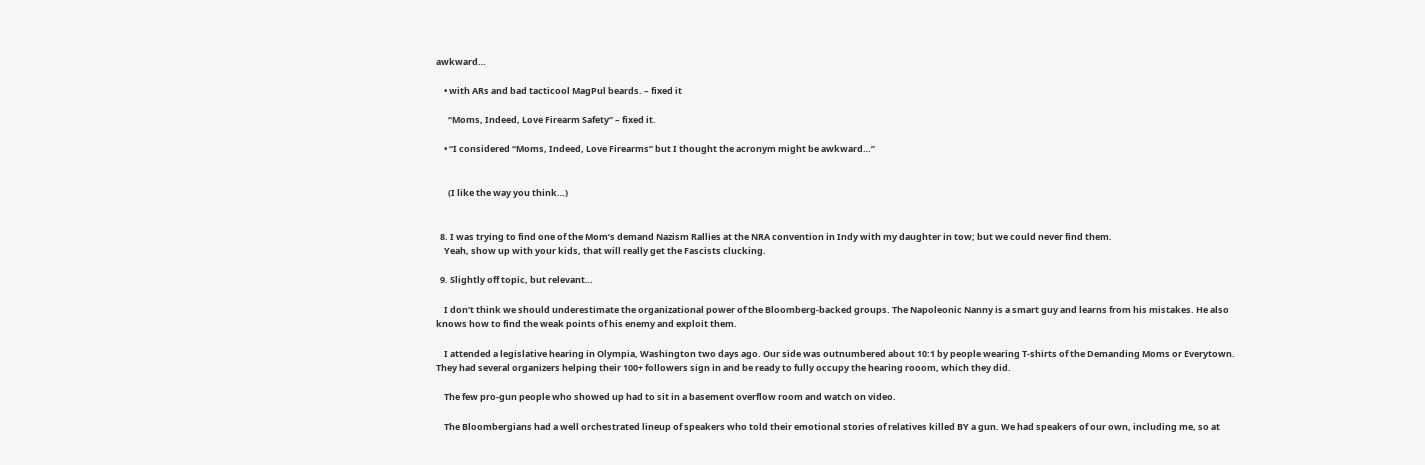awkward…

    • with ARs and bad tacticool MagPul beards. – fixed it

      “Moms, Indeed, Love Firearm Safety” – fixed it.

    • “I considered “Moms, Indeed, Love Firearms” but I thought the acronym might be awkward…”


      (I like the way you think…)


  8. I was trying to find one of the Mom’s demand Nazism Rallies at the NRA convention in Indy with my daughter in tow; but we could never find them.
    Yeah, show up with your kids, that will really get the Fascists clucking.

  9. Slightly off topic, but relevant…

    I don’t think we should underestimate the organizational power of the Bloomberg-backed groups. The Napoleonic Nanny is a smart guy and learns from his mistakes. He also knows how to find the weak points of his enemy and exploit them.

    I attended a legislative hearing in Olympia, Washington two days ago. Our side was outnumbered about 10:1 by people wearing T-shirts of the Demanding Moms or Everytown. They had several organizers helping their 100+ followers sign in and be ready to fully occupy the hearing rooom, which they did.

    The few pro-gun people who showed up had to sit in a basement overflow room and watch on video.

    The Bloombergians had a well orchestrated lineup of speakers who told their emotional stories of relatives killed BY a gun. We had speakers of our own, including me, so at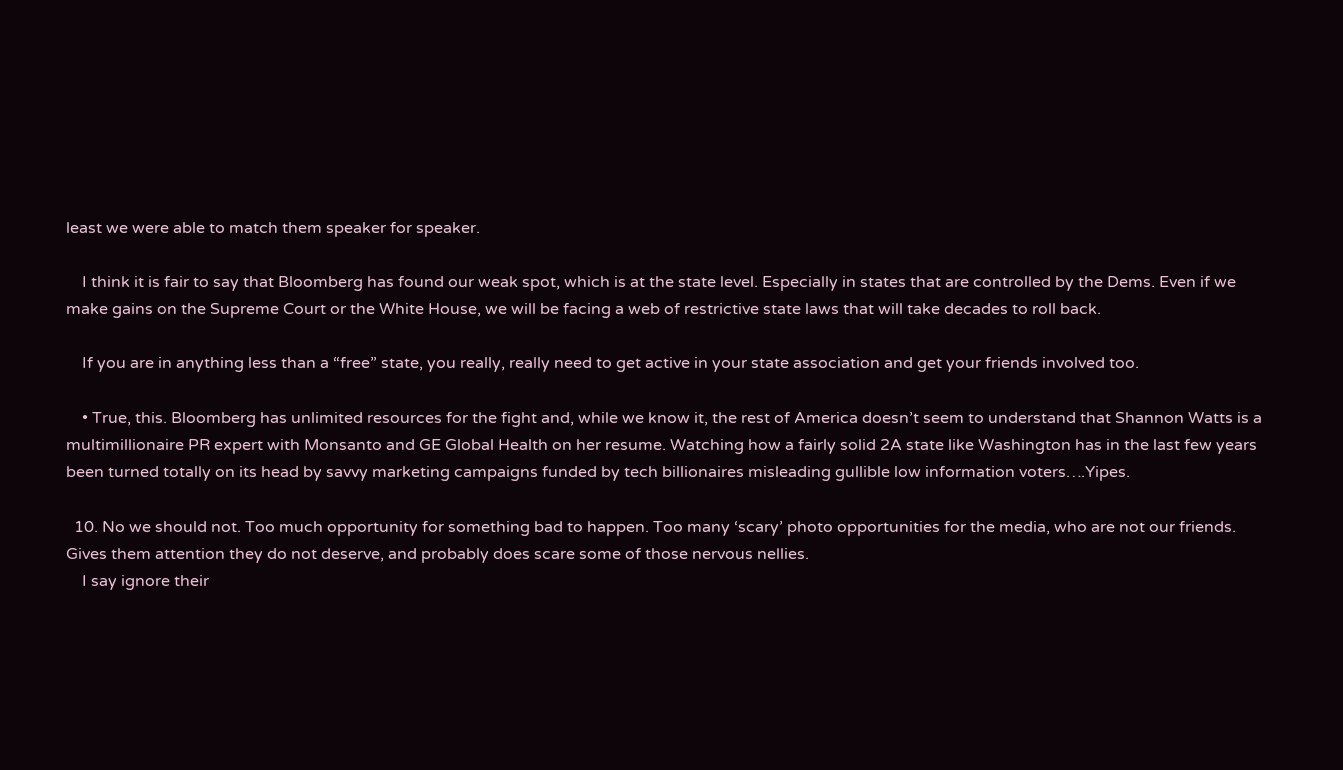least we were able to match them speaker for speaker.

    I think it is fair to say that Bloomberg has found our weak spot, which is at the state level. Especially in states that are controlled by the Dems. Even if we make gains on the Supreme Court or the White House, we will be facing a web of restrictive state laws that will take decades to roll back.

    If you are in anything less than a “free” state, you really, really need to get active in your state association and get your friends involved too.

    • True, this. Bloomberg has unlimited resources for the fight and, while we know it, the rest of America doesn’t seem to understand that Shannon Watts is a multimillionaire PR expert with Monsanto and GE Global Health on her resume. Watching how a fairly solid 2A state like Washington has in the last few years been turned totally on its head by savvy marketing campaigns funded by tech billionaires misleading gullible low information voters….Yipes.

  10. No we should not. Too much opportunity for something bad to happen. Too many ‘scary’ photo opportunities for the media, who are not our friends. Gives them attention they do not deserve, and probably does scare some of those nervous nellies.
    I say ignore their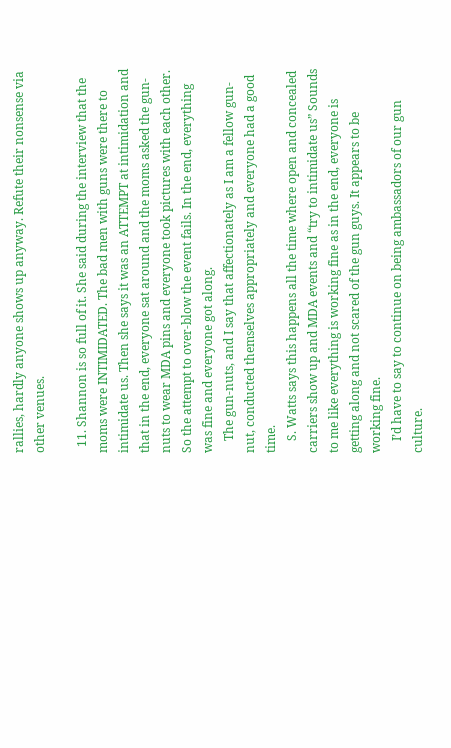rallies, hardly anyone shows up anyway. Refute their nonsense via other venues.

  11. Shannon is so full of it. She said during the interview that the moms were INTIMIDATED. The bad men with guns were there to intimidate us. Then she says it was an ATTEMPT at intimidation and that in the end, everyone sat around and the moms asked the gun-nuts to wear MDA pins and everyone took pictures with each other. So the attempt to over-blow the event fails. In the end, everything was fine and everyone got along.
    The gun-nuts, and I say that affectionately as I am a fellow gun-nut, conducted themselves appropriately and everyone had a good time.
    S. Watts says this happens all the time where open and concealed carriers show up and MDA events and “try to intimidate us” Sounds to me like everything is working fine as in the end, everyone is getting along and not scared of the gun guys. It appears to be working fine.
    I’d have to say to continue on being ambassadors of our gun culture.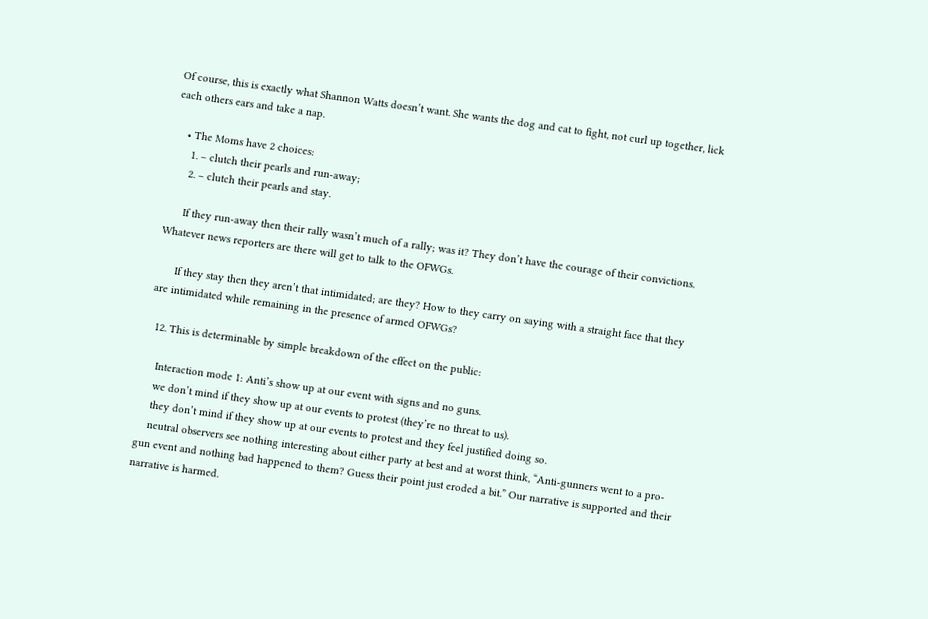Of course, this is exactly what Shannon Watts doesn’t want. She wants the dog and cat to fight, not curl up together, lick each others ears and take a nap.

    • The Moms have 2 choices:
      1. – clutch their pearls and run-away;
      2. – clutch their pearls and stay.

      If they run-away then their rally wasn’t much of a rally; was it? They don’t have the courage of their convictions. Whatever news reporters are there will get to talk to the OFWGs.

      If they stay then they aren’t that intimidated; are they? How to they carry on saying with a straight face that they are intimidated while remaining in the presence of armed OFWGs?

  12. This is determinable by simple breakdown of the effect on the public:

    Interaction mode 1: Anti’s show up at our event with signs and no guns.
    we don’t mind if they show up at our events to protest (they’re no threat to us).
    they don’t mind if they show up at our events to protest and they feel justified doing so.
    neutral observers see nothing interesting about either party at best and at worst think, “Anti-gunners went to a pro-gun event and nothing bad happened to them? Guess their point just eroded a bit.” Our narrative is supported and their narrative is harmed.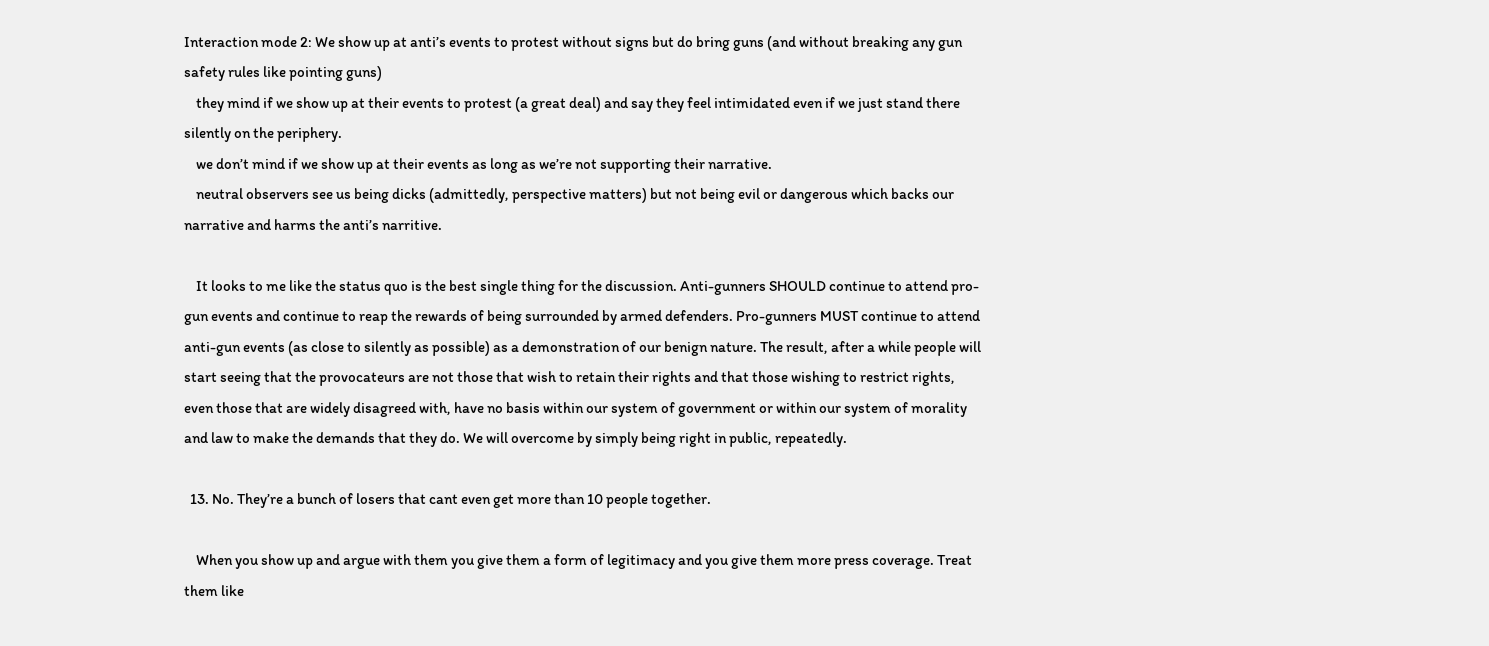Interaction mode 2: We show up at anti’s events to protest without signs but do bring guns (and without breaking any gun safety rules like pointing guns)
    they mind if we show up at their events to protest (a great deal) and say they feel intimidated even if we just stand there silently on the periphery.
    we don’t mind if we show up at their events as long as we’re not supporting their narrative.
    neutral observers see us being dicks (admittedly, perspective matters) but not being evil or dangerous which backs our narrative and harms the anti’s narritive.

    It looks to me like the status quo is the best single thing for the discussion. Anti-gunners SHOULD continue to attend pro-gun events and continue to reap the rewards of being surrounded by armed defenders. Pro-gunners MUST continue to attend anti-gun events (as close to silently as possible) as a demonstration of our benign nature. The result, after a while people will start seeing that the provocateurs are not those that wish to retain their rights and that those wishing to restrict rights, even those that are widely disagreed with, have no basis within our system of government or within our system of morality and law to make the demands that they do. We will overcome by simply being right in public, repeatedly.

  13. No. They’re a bunch of losers that cant even get more than 10 people together.

    When you show up and argue with them you give them a form of legitimacy and you give them more press coverage. Treat them like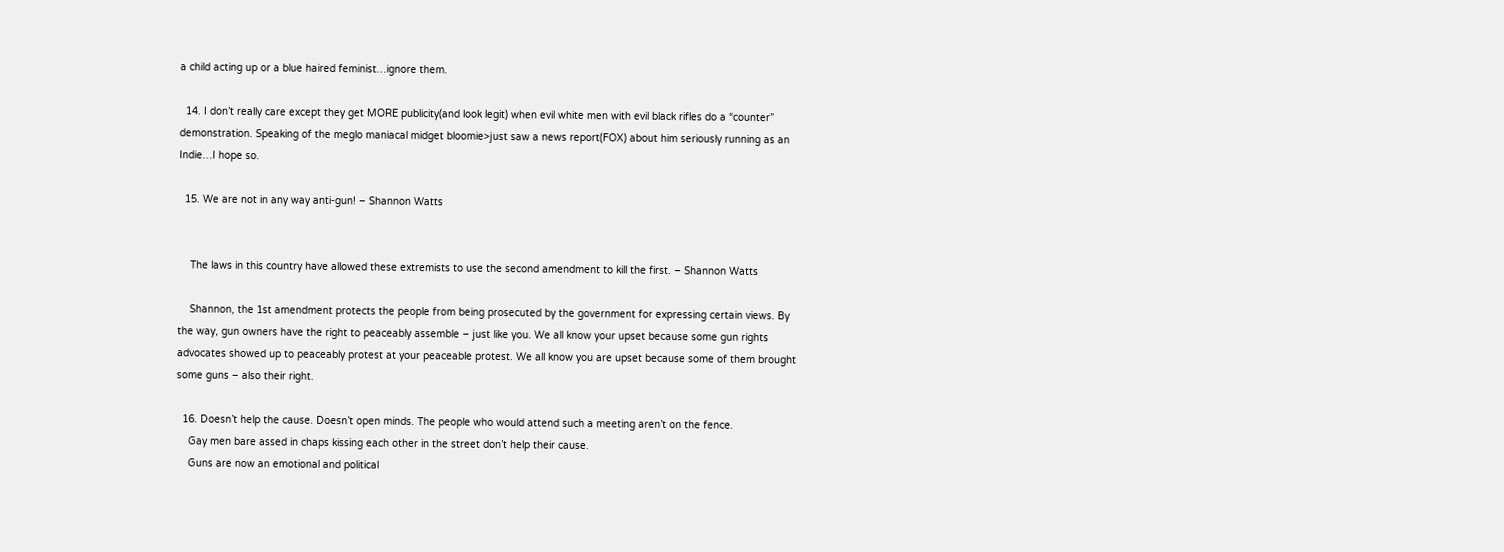a child acting up or a blue haired feminist…ignore them.

  14. I don’t really care except they get MORE publicity(and look legit) when evil white men with evil black rifles do a “counter” demonstration. Speaking of the meglo maniacal midget bloomie>just saw a news report(FOX) about him seriously running as an Indie…I hope so.

  15. We are not in any way anti-gun! – Shannon Watts


    The laws in this country have allowed these extremists to use the second amendment to kill the first. – Shannon Watts

    Shannon, the 1st amendment protects the people from being prosecuted by the government for expressing certain views. By the way, gun owners have the right to peaceably assemble – just like you. We all know your upset because some gun rights advocates showed up to peaceably protest at your peaceable protest. We all know you are upset because some of them brought some guns – also their right.

  16. Doesn’t help the cause. Doesn’t open minds. The people who would attend such a meeting aren’t on the fence.
    Gay men bare assed in chaps kissing each other in the street don’t help their cause.
    Guns are now an emotional and political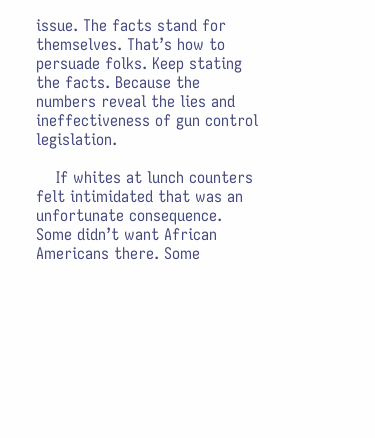issue. The facts stand for themselves. That’s how to persuade folks. Keep stating the facts. Because the numbers reveal the lies and ineffectiveness of gun control legislation.

    If whites at lunch counters felt intimidated that was an unfortunate consequence. Some didn’t want African Americans there. Some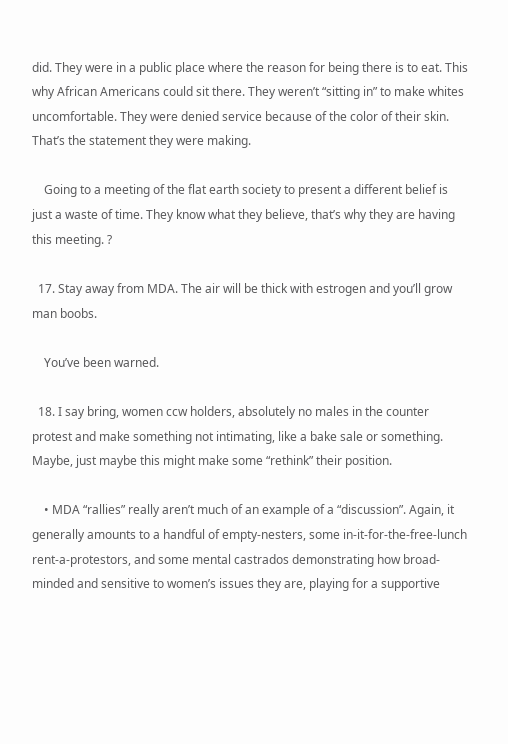did. They were in a public place where the reason for being there is to eat. This why African Americans could sit there. They weren’t “sitting in” to make whites uncomfortable. They were denied service because of the color of their skin. That’s the statement they were making.

    Going to a meeting of the flat earth society to present a different belief is just a waste of time. They know what they believe, that’s why they are having this meeting. ?

  17. Stay away from MDA. The air will be thick with estrogen and you’ll grow man boobs.

    You’ve been warned.

  18. I say bring, women ccw holders, absolutely no males in the counter protest and make something not intimating, like a bake sale or something. Maybe, just maybe this might make some “rethink” their position.

    • MDA “rallies” really aren’t much of an example of a “discussion”. Again, it generally amounts to a handful of empty-nesters, some in-it-for-the-free-lunch rent-a-protestors, and some mental castrados demonstrating how broad-minded and sensitive to women’s issues they are, playing for a supportive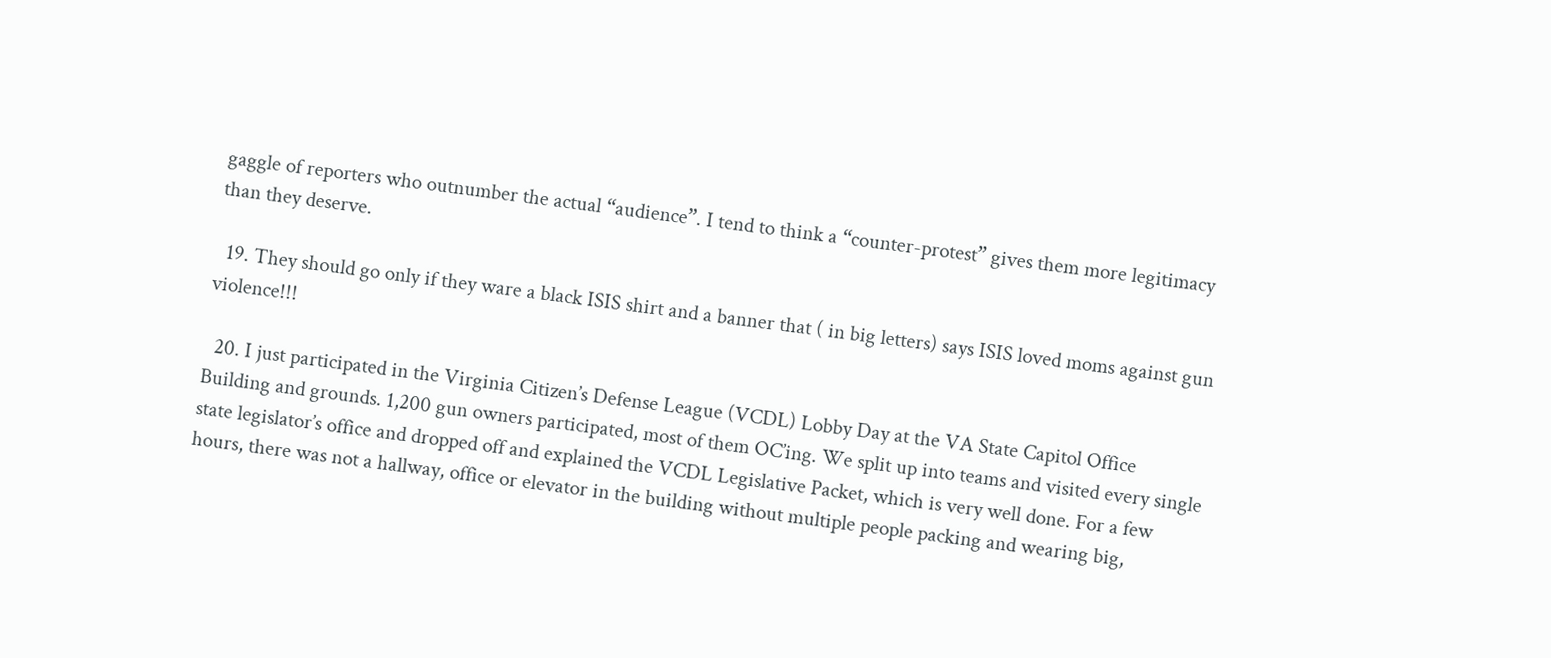gaggle of reporters who outnumber the actual “audience”. I tend to think a “counter-protest” gives them more legitimacy than they deserve.

  19. They should go only if they ware a black ISIS shirt and a banner that ( in big letters) says ISIS loved moms against gun violence!!!

  20. I just participated in the Virginia Citizen’s Defense League (VCDL) Lobby Day at the VA State Capitol Office Building and grounds. 1,200 gun owners participated, most of them OC’ing. We split up into teams and visited every single state legislator’s office and dropped off and explained the VCDL Legislative Packet, which is very well done. For a few hours, there was not a hallway, office or elevator in the building without multiple people packing and wearing big,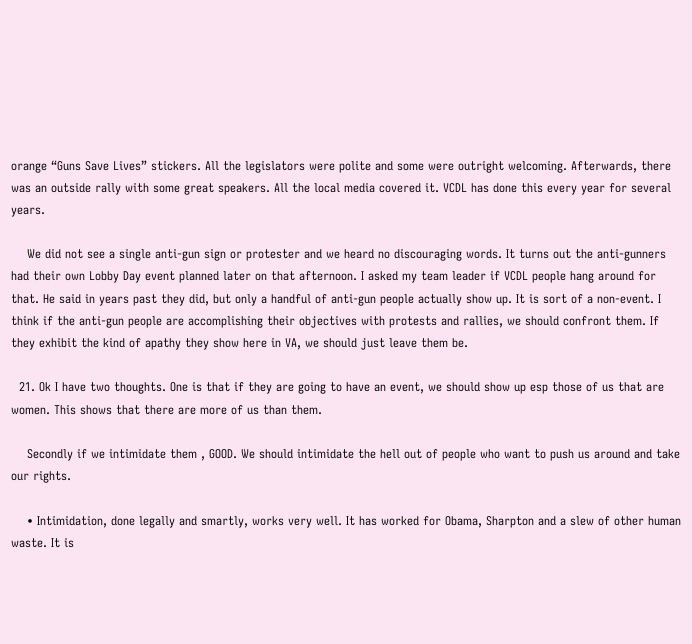orange “Guns Save Lives” stickers. All the legislators were polite and some were outright welcoming. Afterwards, there was an outside rally with some great speakers. All the local media covered it. VCDL has done this every year for several years.

    We did not see a single anti-gun sign or protester and we heard no discouraging words. It turns out the anti-gunners had their own Lobby Day event planned later on that afternoon. I asked my team leader if VCDL people hang around for that. He said in years past they did, but only a handful of anti-gun people actually show up. It is sort of a non-event. I think if the anti-gun people are accomplishing their objectives with protests and rallies, we should confront them. If they exhibit the kind of apathy they show here in VA, we should just leave them be.

  21. Ok I have two thoughts. One is that if they are going to have an event, we should show up esp those of us that are women. This shows that there are more of us than them.

    Secondly if we intimidate them , GOOD. We should intimidate the hell out of people who want to push us around and take our rights.

    • Intimidation, done legally and smartly, works very well. It has worked for Obama, Sharpton and a slew of other human waste. It is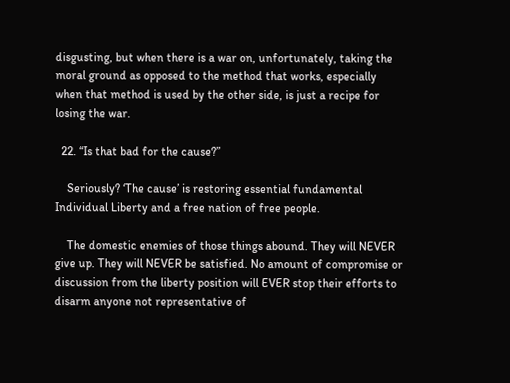disgusting, but when there is a war on, unfortunately, taking the moral ground as opposed to the method that works, especially when that method is used by the other side, is just a recipe for losing the war.

  22. “Is that bad for the cause?”

    Seriously? ‘The cause’ is restoring essential fundamental Individual Liberty and a free nation of free people.

    The domestic enemies of those things abound. They will NEVER give up. They will NEVER be satisfied. No amount of compromise or discussion from the liberty position will EVER stop their efforts to disarm anyone not representative of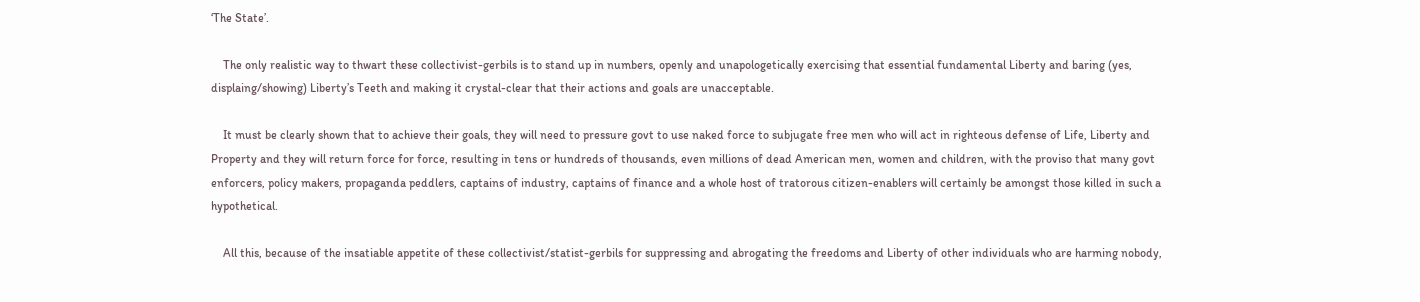‘The State’.

    The only realistic way to thwart these collectivist-gerbils is to stand up in numbers, openly and unapologetically exercising that essential fundamental Liberty and baring (yes, displaing/showing) Liberty’s Teeth and making it crystal-clear that their actions and goals are unacceptable.

    It must be clearly shown that to achieve their goals, they will need to pressure govt to use naked force to subjugate free men who will act in righteous defense of Life, Liberty and Property and they will return force for force, resulting in tens or hundreds of thousands, even millions of dead American men, women and children, with the proviso that many govt enforcers, policy makers, propaganda peddlers, captains of industry, captains of finance and a whole host of tratorous citizen-enablers will certainly be amongst those killed in such a hypothetical.

    All this, because of the insatiable appetite of these collectivist/statist-gerbils for suppressing and abrogating the freedoms and Liberty of other individuals who are harming nobody,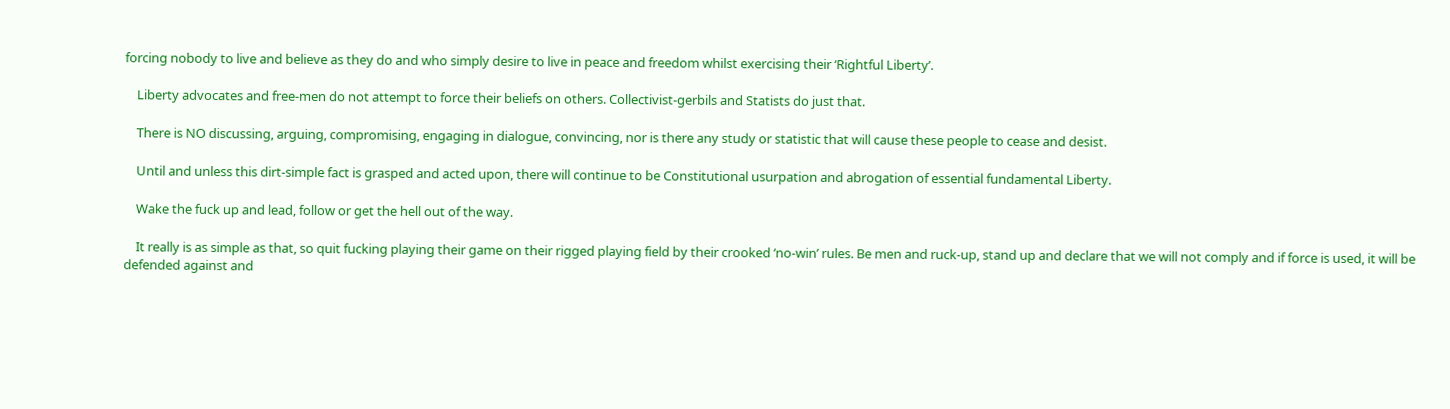forcing nobody to live and believe as they do and who simply desire to live in peace and freedom whilst exercising their ‘Rightful Liberty’.

    Liberty advocates and free-men do not attempt to force their beliefs on others. Collectivist-gerbils and Statists do just that.

    There is NO discussing, arguing, compromising, engaging in dialogue, convincing, nor is there any study or statistic that will cause these people to cease and desist.

    Until and unless this dirt-simple fact is grasped and acted upon, there will continue to be Constitutional usurpation and abrogation of essential fundamental Liberty.

    Wake the fuck up and lead, follow or get the hell out of the way.

    It really is as simple as that, so quit fucking playing their game on their rigged playing field by their crooked ‘no-win’ rules. Be men and ruck-up, stand up and declare that we will not comply and if force is used, it will be defended against and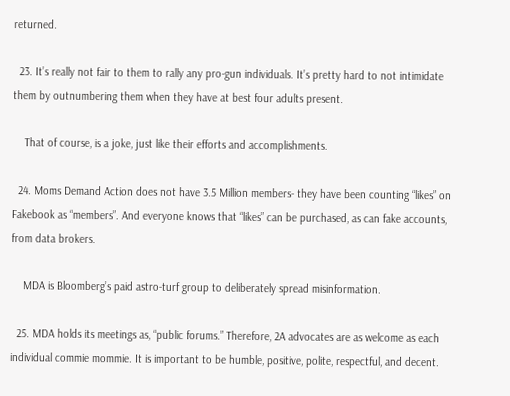returned.

  23. It’s really not fair to them to rally any pro-gun individuals. It’s pretty hard to not intimidate them by outnumbering them when they have at best four adults present.

    That of course, is a joke, just like their efforts and accomplishments.

  24. Moms Demand Action does not have 3.5 Million members- they have been counting “likes” on Fakebook as “members”. And everyone knows that “likes” can be purchased, as can fake accounts, from data brokers.

    MDA is Bloomberg’s paid astro-turf group to deliberately spread misinformation.

  25. MDA holds its meetings as, “public forums.” Therefore, 2A advocates are as welcome as each individual commie mommie. It is important to be humble, positive, polite, respectful, and decent.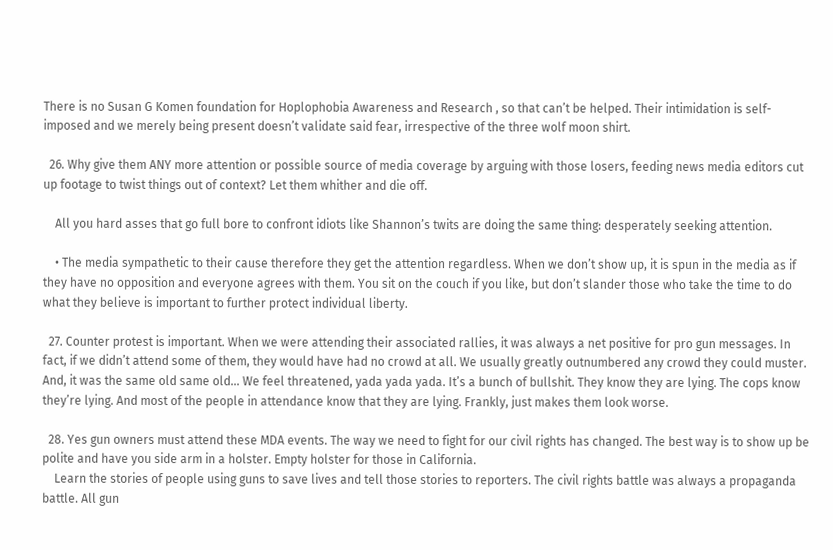There is no Susan G Komen foundation for Hoplophobia Awareness and Research , so that can’t be helped. Their intimidation is self-imposed and we merely being present doesn’t validate said fear, irrespective of the three wolf moon shirt.

  26. Why give them ANY more attention or possible source of media coverage by arguing with those losers, feeding news media editors cut up footage to twist things out of context? Let them whither and die off.

    All you hard asses that go full bore to confront idiots like Shannon’s twits are doing the same thing: desperately seeking attention.

    • The media sympathetic to their cause therefore they get the attention regardless. When we don’t show up, it is spun in the media as if they have no opposition and everyone agrees with them. You sit on the couch if you like, but don’t slander those who take the time to do what they believe is important to further protect individual liberty.

  27. Counter protest is important. When we were attending their associated rallies, it was always a net positive for pro gun messages. In fact, if we didn’t attend some of them, they would have had no crowd at all. We usually greatly outnumbered any crowd they could muster. And, it was the same old same old… We feel threatened, yada yada yada. It’s a bunch of bullshit. They know they are lying. The cops know they’re lying. And most of the people in attendance know that they are lying. Frankly, just makes them look worse.

  28. Yes gun owners must attend these MDA events. The way we need to fight for our civil rights has changed. The best way is to show up be polite and have you side arm in a holster. Empty holster for those in California.
    Learn the stories of people using guns to save lives and tell those stories to reporters. The civil rights battle was always a propaganda battle. All gun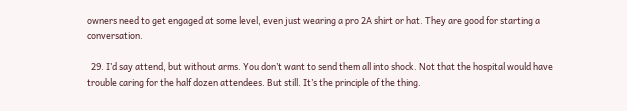owners need to get engaged at some level, even just wearing a pro 2A shirt or hat. They are good for starting a conversation.

  29. I’d say attend, but without arms. You don’t want to send them all into shock. Not that the hospital would have trouble caring for the half dozen attendees. But still. It’s the principle of the thing.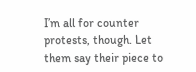I’m all for counter protests, though. Let them say their piece to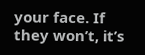your face. If they won’t, it’s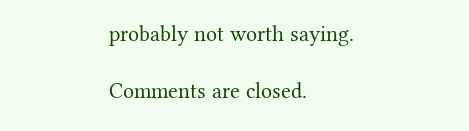probably not worth saying.

Comments are closed.